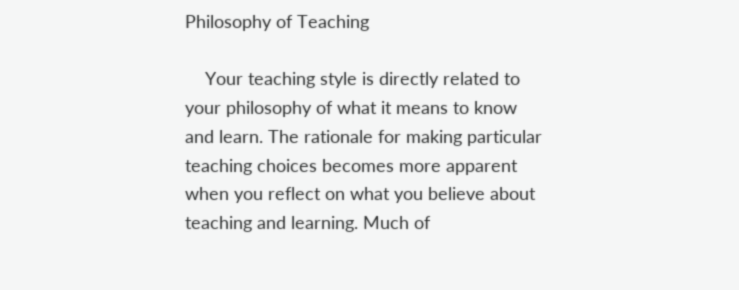Philosophy of Teaching

    Your teaching style is directly related to your philosophy of what it means to know and learn. The rationale for making particular teaching choices becomes more apparent when you reflect on what you believe about teaching and learning. Much of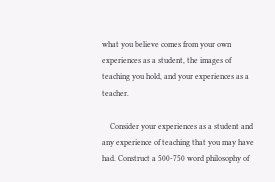what you believe comes from your own experiences as a student, the images of teaching you hold, and your experiences as a teacher.

    Consider your experiences as a student and any experience of teaching that you may have had. Construct a 500-750 word philosophy of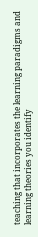teaching that incorporates the learning paradigms and learning theories you identify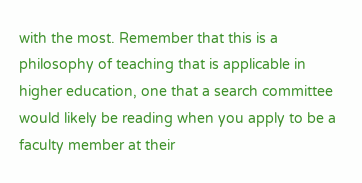with the most. Remember that this is a philosophy of teaching that is applicable in higher education, one that a search committee would likely be reading when you apply to be a faculty member at their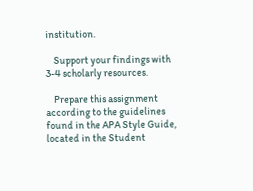institution.

    Support your findings with 3-4 scholarly resources.

    Prepare this assignment according to the guidelines found in the APA Style Guide, located in the Student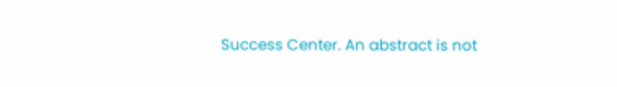Success Center. An abstract is not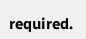required.